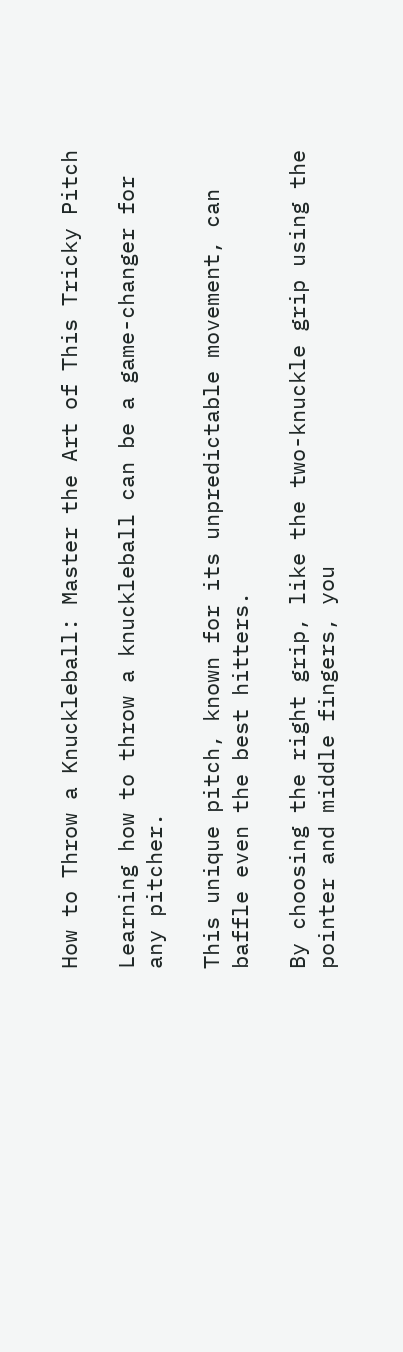How to Throw a Knuckleball: Master the Art of This Tricky Pitch

Learning how to throw a knuckleball can be a game-changer for any pitcher.

This unique pitch, known for its unpredictable movement, can baffle even the best hitters.

By choosing the right grip, like the two-knuckle grip using the pointer and middle fingers, you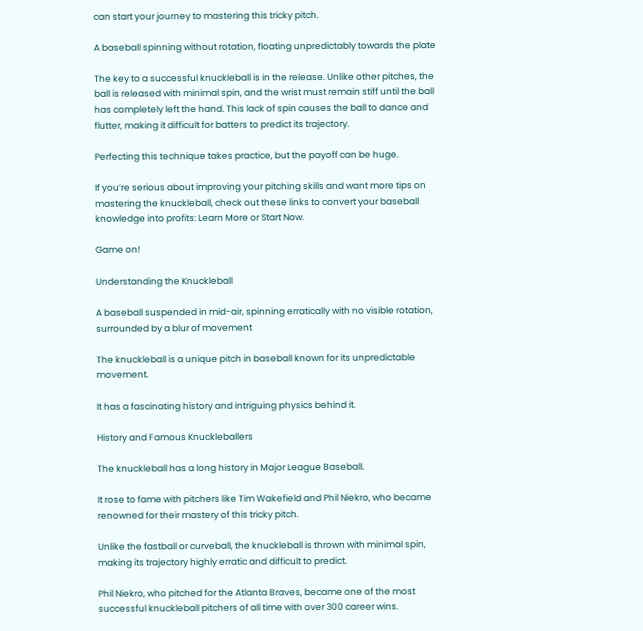can start your journey to mastering this tricky pitch.

A baseball spinning without rotation, floating unpredictably towards the plate

The key to a successful knuckleball is in the release. Unlike other pitches, the ball is released with minimal spin, and the wrist must remain stiff until the ball has completely left the hand. This lack of spin causes the ball to dance and flutter, making it difficult for batters to predict its trajectory.

Perfecting this technique takes practice, but the payoff can be huge.

If you’re serious about improving your pitching skills and want more tips on mastering the knuckleball, check out these links to convert your baseball knowledge into profits: Learn More or Start Now.

Game on!

Understanding the Knuckleball

A baseball suspended in mid-air, spinning erratically with no visible rotation, surrounded by a blur of movement

The knuckleball is a unique pitch in baseball known for its unpredictable movement.

It has a fascinating history and intriguing physics behind it.

History and Famous Knuckleballers

The knuckleball has a long history in Major League Baseball.

It rose to fame with pitchers like Tim Wakefield and Phil Niekro, who became renowned for their mastery of this tricky pitch.

Unlike the fastball or curveball, the knuckleball is thrown with minimal spin, making its trajectory highly erratic and difficult to predict.

Phil Niekro, who pitched for the Atlanta Braves, became one of the most successful knuckleball pitchers of all time with over 300 career wins.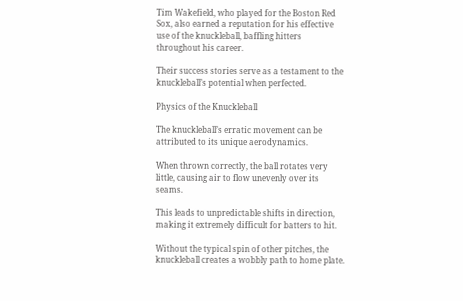Tim Wakefield, who played for the Boston Red Sox, also earned a reputation for his effective use of the knuckleball, baffling hitters throughout his career.

Their success stories serve as a testament to the knuckleball’s potential when perfected.

Physics of the Knuckleball

The knuckleball’s erratic movement can be attributed to its unique aerodynamics.

When thrown correctly, the ball rotates very little, causing air to flow unevenly over its seams.

This leads to unpredictable shifts in direction, making it extremely difficult for batters to hit.

Without the typical spin of other pitches, the knuckleball creates a wobbly path to home plate.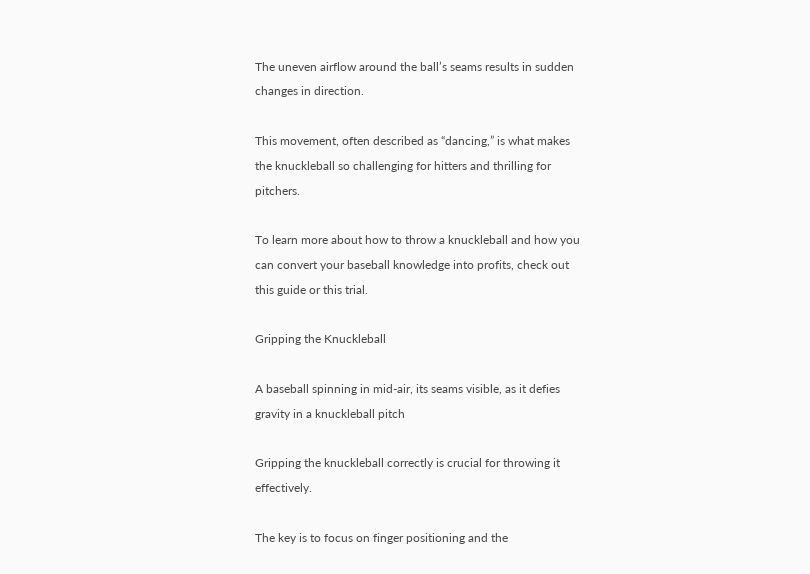The uneven airflow around the ball’s seams results in sudden changes in direction.

This movement, often described as “dancing,” is what makes the knuckleball so challenging for hitters and thrilling for pitchers.

To learn more about how to throw a knuckleball and how you can convert your baseball knowledge into profits, check out this guide or this trial.

Gripping the Knuckleball

A baseball spinning in mid-air, its seams visible, as it defies gravity in a knuckleball pitch

Gripping the knuckleball correctly is crucial for throwing it effectively.

The key is to focus on finger positioning and the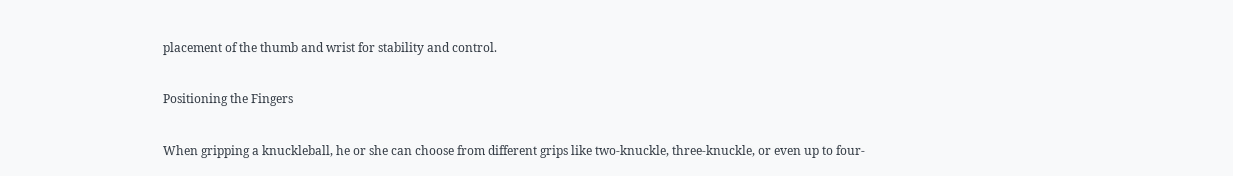placement of the thumb and wrist for stability and control.

Positioning the Fingers

When gripping a knuckleball, he or she can choose from different grips like two-knuckle, three-knuckle, or even up to four-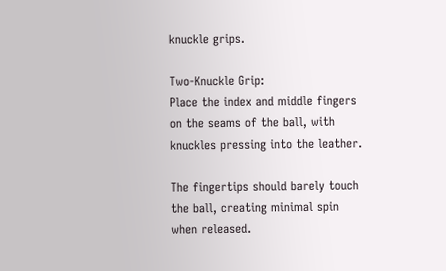knuckle grips.

Two-Knuckle Grip:
Place the index and middle fingers on the seams of the ball, with knuckles pressing into the leather.

The fingertips should barely touch the ball, creating minimal spin when released.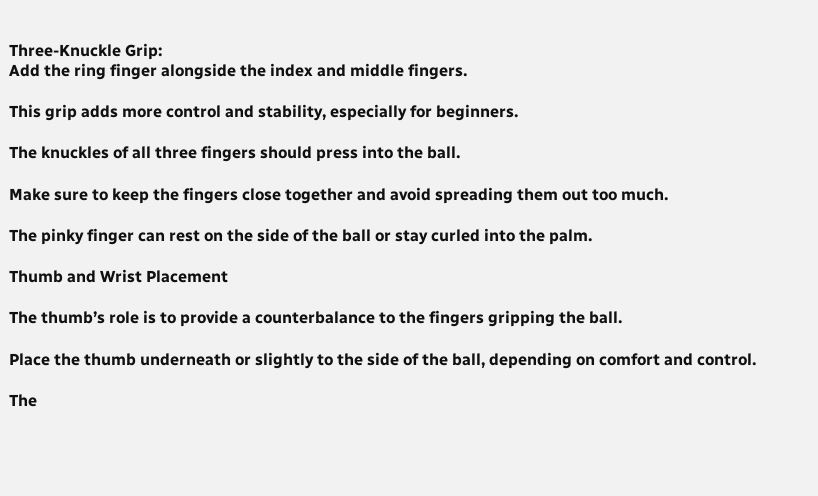Three-Knuckle Grip:
Add the ring finger alongside the index and middle fingers.

This grip adds more control and stability, especially for beginners.

The knuckles of all three fingers should press into the ball.

Make sure to keep the fingers close together and avoid spreading them out too much.

The pinky finger can rest on the side of the ball or stay curled into the palm.

Thumb and Wrist Placement

The thumb’s role is to provide a counterbalance to the fingers gripping the ball.

Place the thumb underneath or slightly to the side of the ball, depending on comfort and control.

The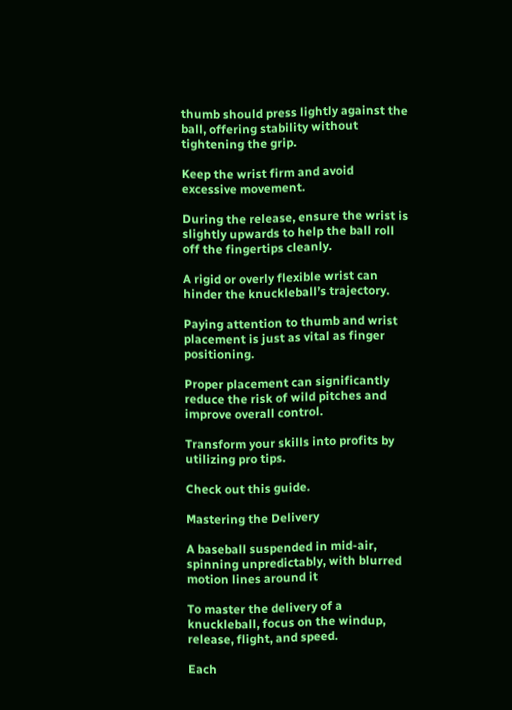thumb should press lightly against the ball, offering stability without tightening the grip.

Keep the wrist firm and avoid excessive movement.

During the release, ensure the wrist is slightly upwards to help the ball roll off the fingertips cleanly.

A rigid or overly flexible wrist can hinder the knuckleball’s trajectory.

Paying attention to thumb and wrist placement is just as vital as finger positioning.

Proper placement can significantly reduce the risk of wild pitches and improve overall control.

Transform your skills into profits by utilizing pro tips.

Check out this guide.

Mastering the Delivery

A baseball suspended in mid-air, spinning unpredictably, with blurred motion lines around it

To master the delivery of a knuckleball, focus on the windup, release, flight, and speed.

Each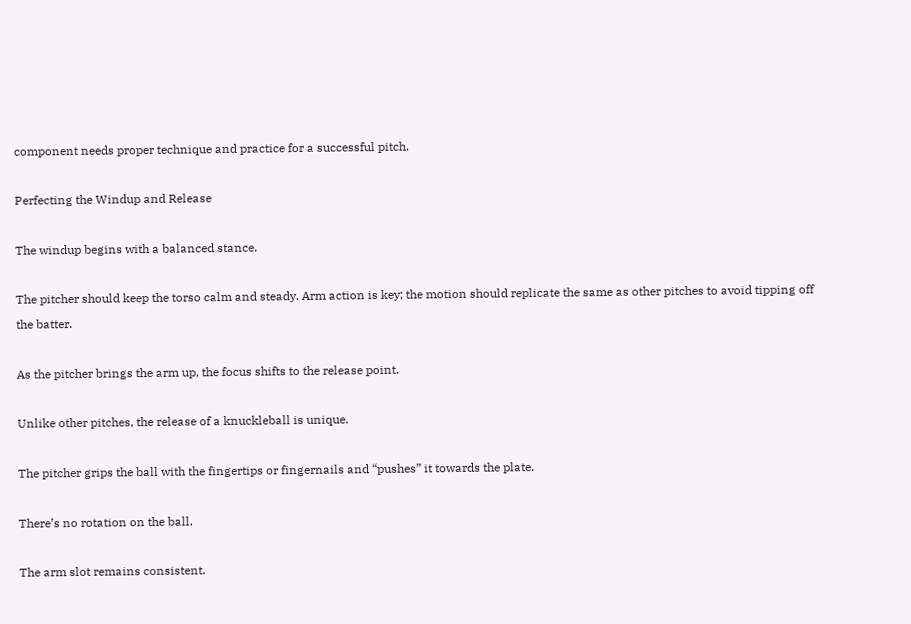component needs proper technique and practice for a successful pitch.

Perfecting the Windup and Release

The windup begins with a balanced stance.

The pitcher should keep the torso calm and steady. Arm action is key; the motion should replicate the same as other pitches to avoid tipping off the batter.

As the pitcher brings the arm up, the focus shifts to the release point.

Unlike other pitches, the release of a knuckleball is unique.

The pitcher grips the ball with the fingertips or fingernails and “pushes” it towards the plate.

There’s no rotation on the ball.

The arm slot remains consistent.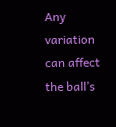Any variation can affect the ball’s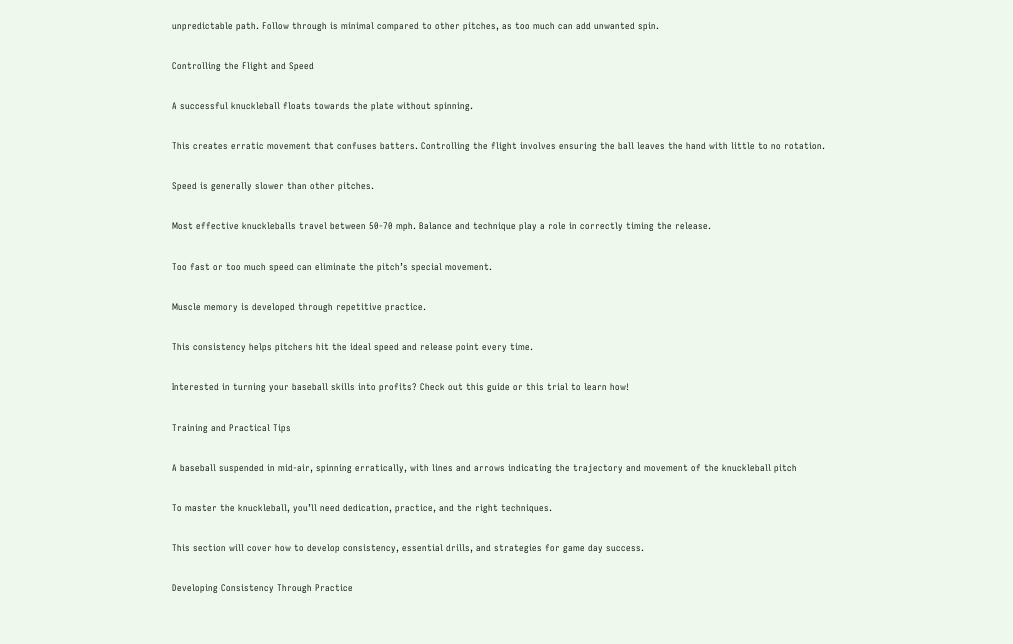unpredictable path. Follow through is minimal compared to other pitches, as too much can add unwanted spin.

Controlling the Flight and Speed

A successful knuckleball floats towards the plate without spinning.

This creates erratic movement that confuses batters. Controlling the flight involves ensuring the ball leaves the hand with little to no rotation.

Speed is generally slower than other pitches.

Most effective knuckleballs travel between 50-70 mph. Balance and technique play a role in correctly timing the release.

Too fast or too much speed can eliminate the pitch’s special movement.

Muscle memory is developed through repetitive practice.

This consistency helps pitchers hit the ideal speed and release point every time.

Interested in turning your baseball skills into profits? Check out this guide or this trial to learn how!

Training and Practical Tips

A baseball suspended in mid-air, spinning erratically, with lines and arrows indicating the trajectory and movement of the knuckleball pitch

To master the knuckleball, you’ll need dedication, practice, and the right techniques.

This section will cover how to develop consistency, essential drills, and strategies for game day success.

Developing Consistency Through Practice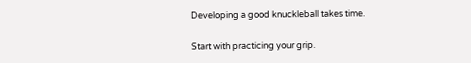Developing a good knuckleball takes time.

Start with practicing your grip.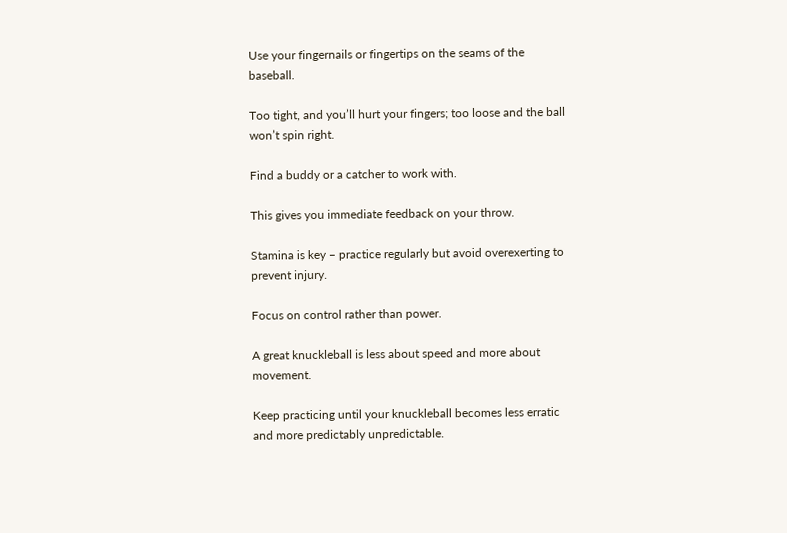Use your fingernails or fingertips on the seams of the baseball.

Too tight, and you’ll hurt your fingers; too loose and the ball won’t spin right.

Find a buddy or a catcher to work with.

This gives you immediate feedback on your throw.

Stamina is key – practice regularly but avoid overexerting to prevent injury.

Focus on control rather than power.

A great knuckleball is less about speed and more about movement.

Keep practicing until your knuckleball becomes less erratic and more predictably unpredictable.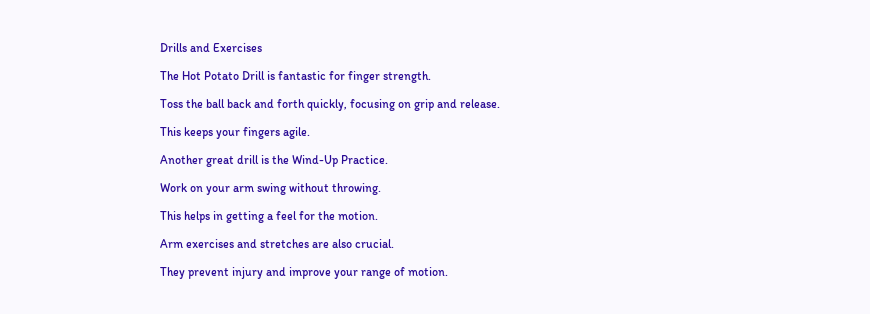Drills and Exercises

The Hot Potato Drill is fantastic for finger strength.

Toss the ball back and forth quickly, focusing on grip and release.

This keeps your fingers agile.

Another great drill is the Wind-Up Practice.

Work on your arm swing without throwing.

This helps in getting a feel for the motion.

Arm exercises and stretches are also crucial.

They prevent injury and improve your range of motion.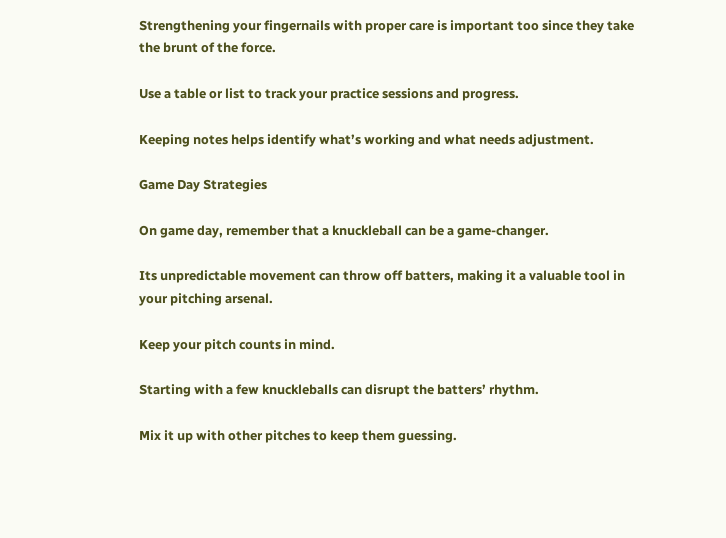Strengthening your fingernails with proper care is important too since they take the brunt of the force.

Use a table or list to track your practice sessions and progress.

Keeping notes helps identify what’s working and what needs adjustment.

Game Day Strategies

On game day, remember that a knuckleball can be a game-changer.

Its unpredictable movement can throw off batters, making it a valuable tool in your pitching arsenal.

Keep your pitch counts in mind.

Starting with a few knuckleballs can disrupt the batters’ rhythm.

Mix it up with other pitches to keep them guessing.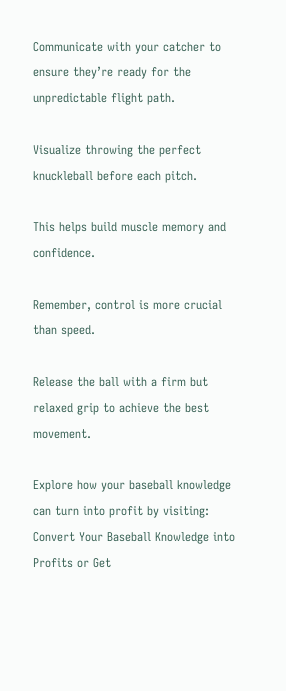Communicate with your catcher to ensure they’re ready for the unpredictable flight path.

Visualize throwing the perfect knuckleball before each pitch.

This helps build muscle memory and confidence.

Remember, control is more crucial than speed.

Release the ball with a firm but relaxed grip to achieve the best movement.

Explore how your baseball knowledge can turn into profit by visiting: Convert Your Baseball Knowledge into Profits or Get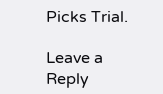Picks Trial.

Leave a Reply